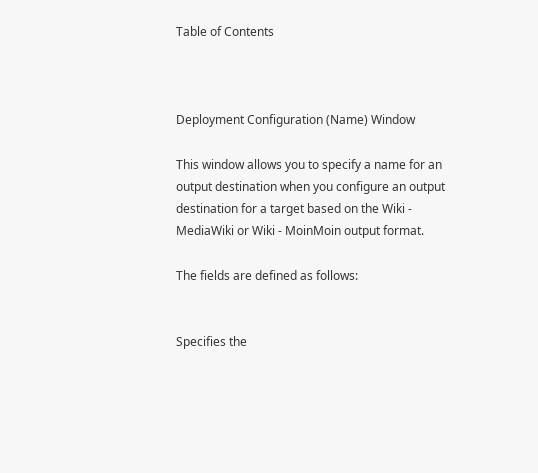Table of Contents



Deployment Configuration (Name) Window

This window allows you to specify a name for an output destination when you configure an output destination for a target based on the Wiki - MediaWiki or Wiki - MoinMoin output format.

The fields are defined as follows:


Specifies the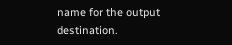name for the output destination.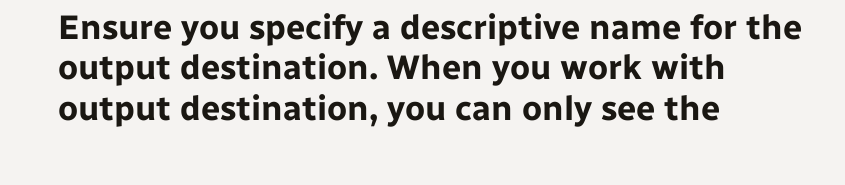Ensure you specify a descriptive name for the output destination. When you work with output destination, you can only see the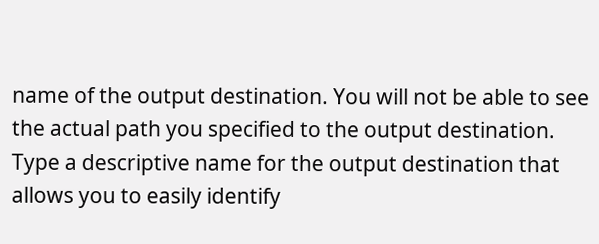name of the output destination. You will not be able to see the actual path you specified to the output destination. Type a descriptive name for the output destination that allows you to easily identify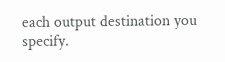each output destination you specify.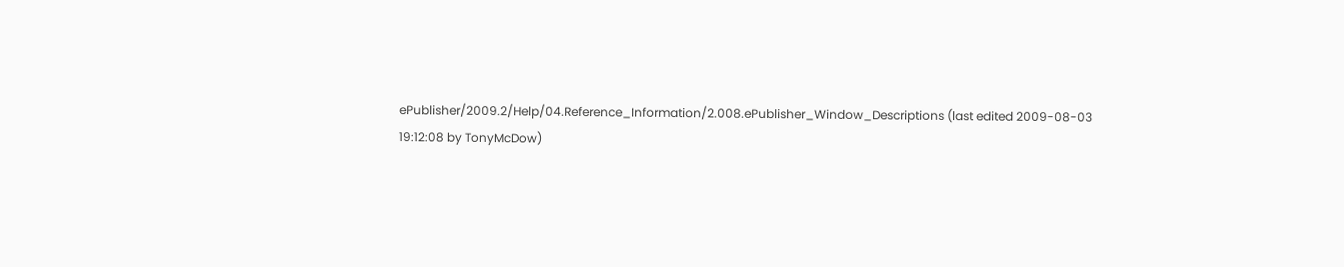ePublisher/2009.2/Help/04.Reference_Information/2.008.ePublisher_Window_Descriptions (last edited 2009-08-03 19:12:08 by TonyMcDow)